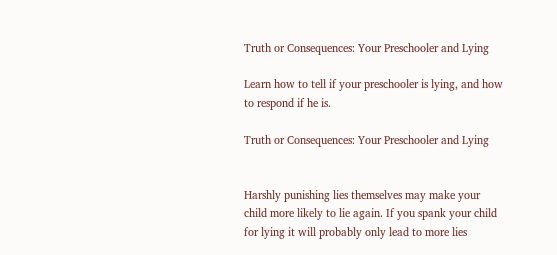Truth or Consequences: Your Preschooler and Lying

Learn how to tell if your preschooler is lying, and how to respond if he is.

Truth or Consequences: Your Preschooler and Lying


Harshly punishing lies themselves may make your child more likely to lie again. If you spank your child for lying it will probably only lead to more lies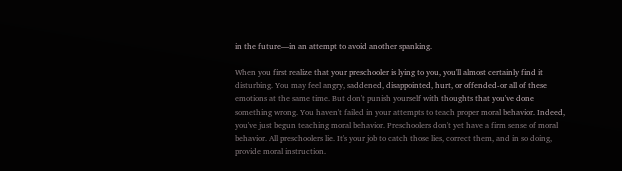in the future—in an attempt to avoid another spanking.

When you first realize that your preschooler is lying to you, you'll almost certainly find it disturbing. You may feel angry, saddened, disappointed, hurt, or offended-or all of these emotions at the same time. But don't punish yourself with thoughts that you've done something wrong. You haven't failed in your attempts to teach proper moral behavior. Indeed, you've just begun teaching moral behavior. Preschoolers don't yet have a firm sense of moral behavior. All preschoolers lie. It's your job to catch those lies, correct them, and in so doing, provide moral instruction.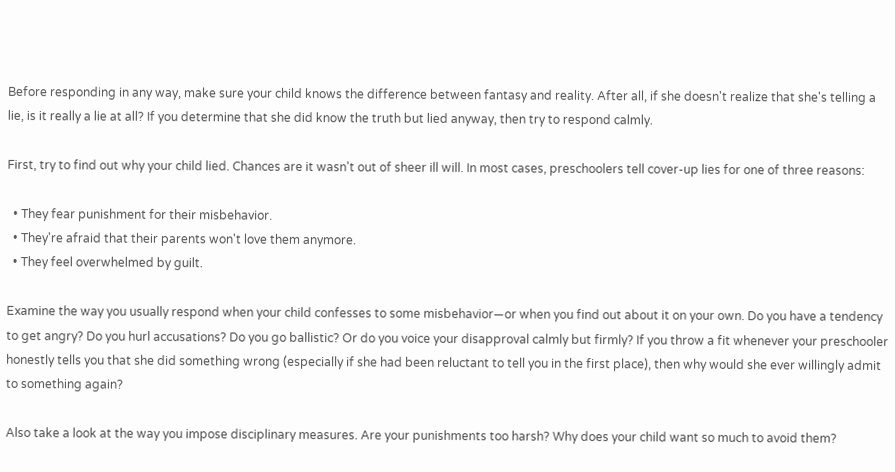Before responding in any way, make sure your child knows the difference between fantasy and reality. After all, if she doesn't realize that she's telling a lie, is it really a lie at all? If you determine that she did know the truth but lied anyway, then try to respond calmly.

First, try to find out why your child lied. Chances are it wasn't out of sheer ill will. In most cases, preschoolers tell cover-up lies for one of three reasons:

  • They fear punishment for their misbehavior.
  • They're afraid that their parents won't love them anymore.
  • They feel overwhelmed by guilt.

Examine the way you usually respond when your child confesses to some misbehavior—or when you find out about it on your own. Do you have a tendency to get angry? Do you hurl accusations? Do you go ballistic? Or do you voice your disapproval calmly but firmly? If you throw a fit whenever your preschooler honestly tells you that she did something wrong (especially if she had been reluctant to tell you in the first place), then why would she ever willingly admit to something again?

Also take a look at the way you impose disciplinary measures. Are your punishments too harsh? Why does your child want so much to avoid them?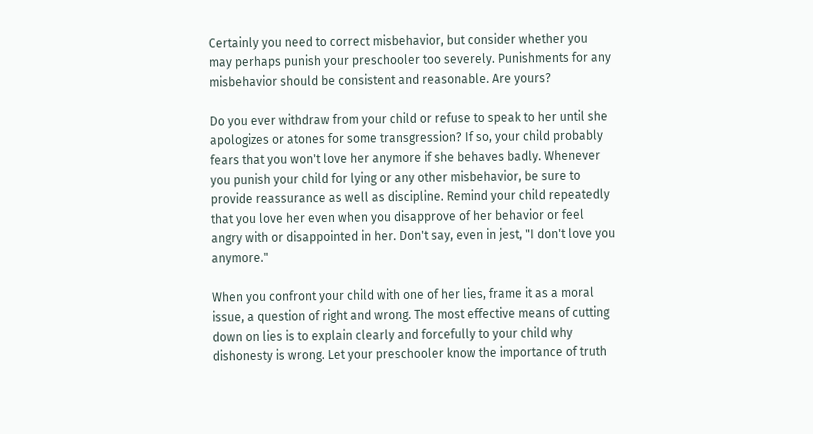Certainly you need to correct misbehavior, but consider whether you may perhaps punish your preschooler too severely. Punishments for any misbehavior should be consistent and reasonable. Are yours?

Do you ever withdraw from your child or refuse to speak to her until she apologizes or atones for some transgression? If so, your child probably fears that you won't love her anymore if she behaves badly. Whenever you punish your child for lying or any other misbehavior, be sure to provide reassurance as well as discipline. Remind your child repeatedly that you love her even when you disapprove of her behavior or feel angry with or disappointed in her. Don't say, even in jest, "I don't love you anymore."

When you confront your child with one of her lies, frame it as a moral issue, a question of right and wrong. The most effective means of cutting down on lies is to explain clearly and forcefully to your child why dishonesty is wrong. Let your preschooler know the importance of truth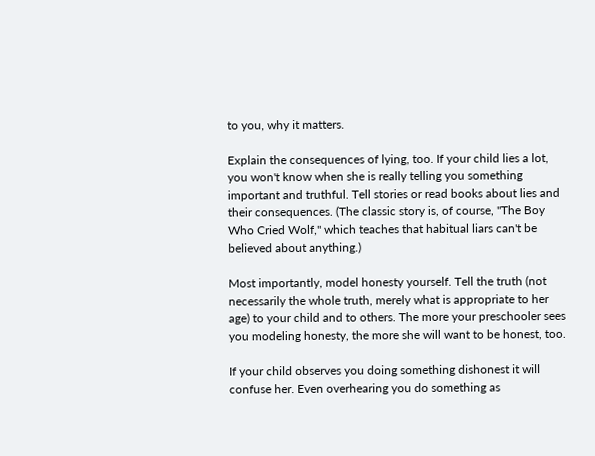to you, why it matters.

Explain the consequences of lying, too. If your child lies a lot, you won't know when she is really telling you something important and truthful. Tell stories or read books about lies and their consequences. (The classic story is, of course, "The Boy Who Cried Wolf," which teaches that habitual liars can't be believed about anything.)

Most importantly, model honesty yourself. Tell the truth (not necessarily the whole truth, merely what is appropriate to her age) to your child and to others. The more your preschooler sees you modeling honesty, the more she will want to be honest, too.

If your child observes you doing something dishonest it will confuse her. Even overhearing you do something as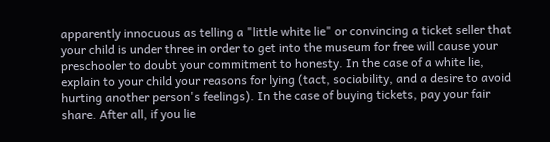apparently innocuous as telling a "little white lie" or convincing a ticket seller that your child is under three in order to get into the museum for free will cause your preschooler to doubt your commitment to honesty. In the case of a white lie, explain to your child your reasons for lying (tact, sociability, and a desire to avoid hurting another person's feelings). In the case of buying tickets, pay your fair share. After all, if you lie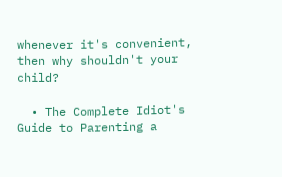whenever it's convenient, then why shouldn't your child?

  • The Complete Idiot's Guide to Parenting a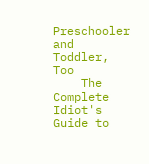Preschooler and Toddler, Too
    The Complete Idiot's Guide to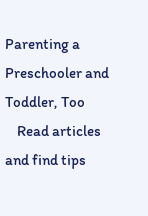Parenting a Preschooler and Toddler, Too
    Read articles and find tips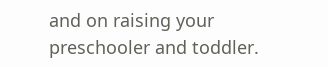and on raising your preschooler and toddler.